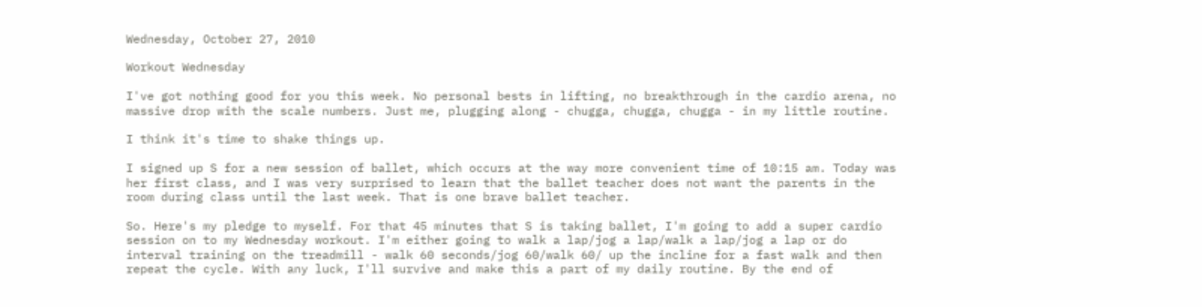Wednesday, October 27, 2010

Workout Wednesday

I've got nothing good for you this week. No personal bests in lifting, no breakthrough in the cardio arena, no massive drop with the scale numbers. Just me, plugging along - chugga, chugga, chugga - in my little routine.

I think it's time to shake things up.

I signed up S for a new session of ballet, which occurs at the way more convenient time of 10:15 am. Today was her first class, and I was very surprised to learn that the ballet teacher does not want the parents in the room during class until the last week. That is one brave ballet teacher.

So. Here's my pledge to myself. For that 45 minutes that S is taking ballet, I'm going to add a super cardio session on to my Wednesday workout. I'm either going to walk a lap/jog a lap/walk a lap/jog a lap or do interval training on the treadmill - walk 60 seconds/jog 60/walk 60/ up the incline for a fast walk and then repeat the cycle. With any luck, I'll survive and make this a part of my daily routine. By the end of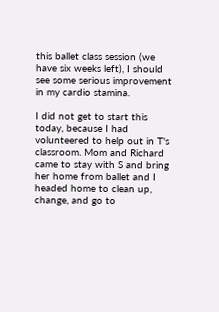this ballet class session (we have six weeks left), I should see some serious improvement in my cardio stamina.

I did not get to start this today, because I had volunteered to help out in T's classroom. Mom and Richard came to stay with S and bring her home from ballet and I headed home to clean up, change, and go to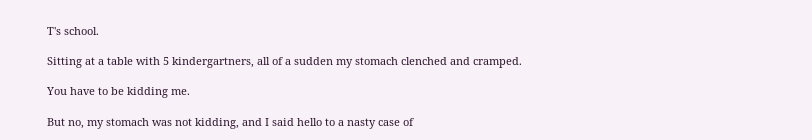T's school.

Sitting at a table with 5 kindergartners, all of a sudden my stomach clenched and cramped.

You have to be kidding me.

But no, my stomach was not kidding, and I said hello to a nasty case of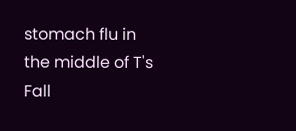stomach flu in the middle of T's Fall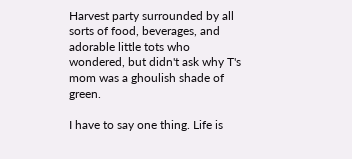Harvest party surrounded by all sorts of food, beverages, and adorable little tots who wondered, but didn't ask why T's mom was a ghoulish shade of green.

I have to say one thing. Life is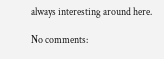always interesting around here.

No comments: